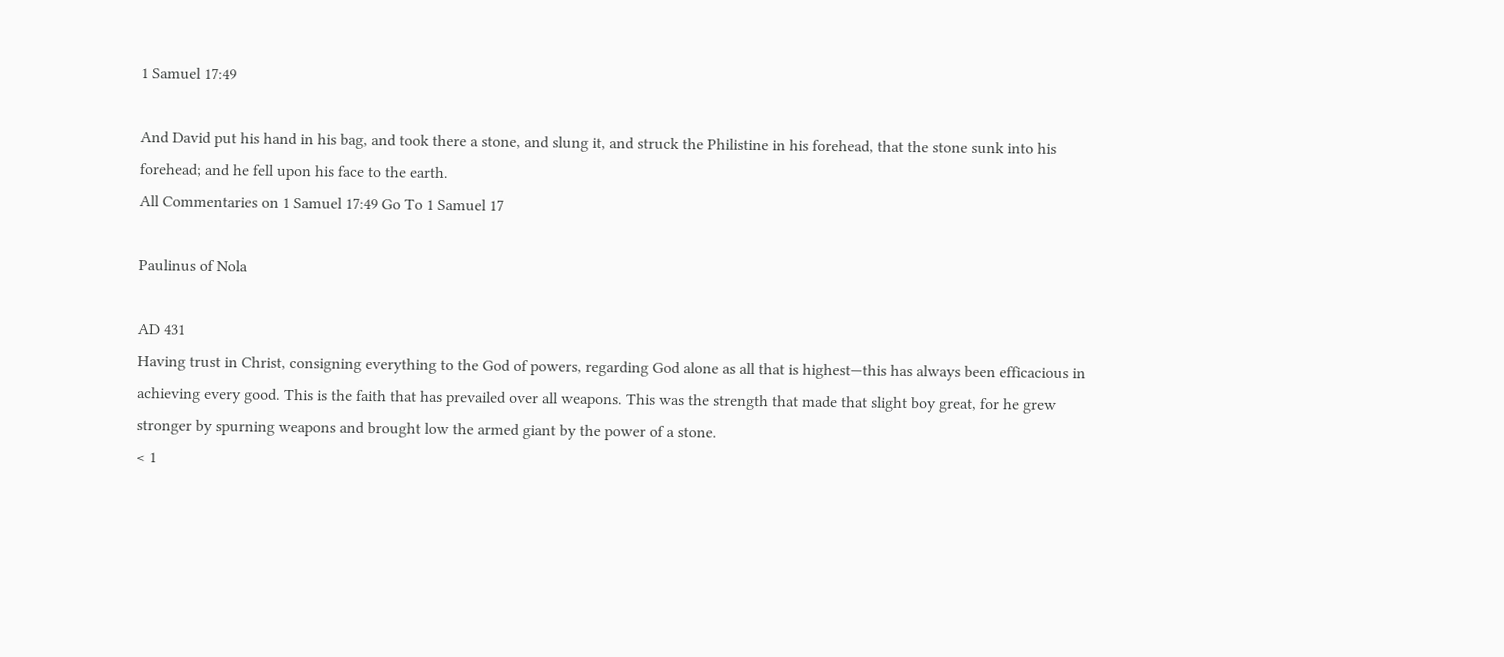1 Samuel 17:49

And David put his hand in his bag, and took there a stone, and slung it, and struck the Philistine in his forehead, that the stone sunk into his forehead; and he fell upon his face to the earth.
All Commentaries on 1 Samuel 17:49 Go To 1 Samuel 17

Paulinus of Nola

AD 431
Having trust in Christ, consigning everything to the God of powers, regarding God alone as all that is highest—this has always been efficacious in achieving every good. This is the faith that has prevailed over all weapons. This was the strength that made that slight boy great, for he grew stronger by spurning weapons and brought low the armed giant by the power of a stone.
< 1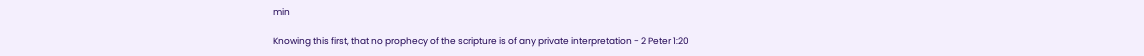min

Knowing this first, that no prophecy of the scripture is of any private interpretation - 2 Peter 1:20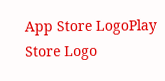App Store LogoPlay Store Logo